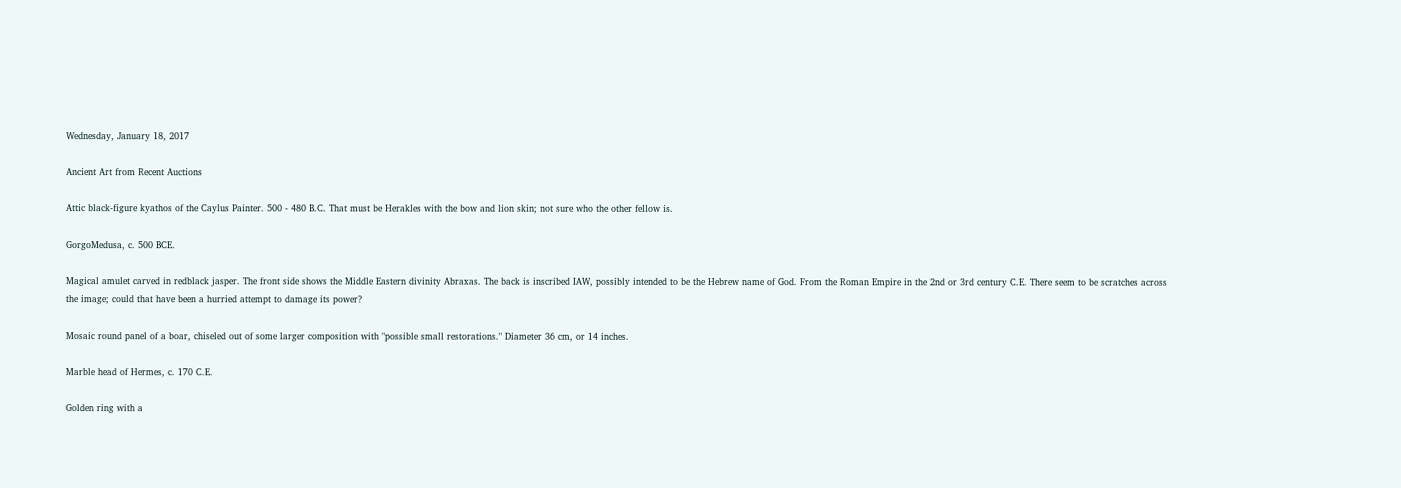Wednesday, January 18, 2017

Ancient Art from Recent Auctions

Attic black-figure kyathos of the Caylus Painter. 500 - 480 B.C. That must be Herakles with the bow and lion skin; not sure who the other fellow is.

GorgoMedusa, c. 500 BCE.

Magical amulet carved in redblack jasper. The front side shows the Middle Eastern divinity Abraxas. The back is inscribed IAW, possibly intended to be the Hebrew name of God. From the Roman Empire in the 2nd or 3rd century C.E. There seem to be scratches across the image; could that have been a hurried attempt to damage its power?

Mosaic round panel of a boar, chiseled out of some larger composition with "possible small restorations." Diameter 36 cm, or 14 inches.

Marble head of Hermes, c. 170 C.E.

Golden ring with a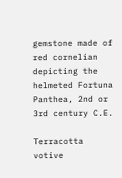gemstone made of red cornelian depicting the helmeted Fortuna Panthea, 2nd or 3rd century C.E.

Terracotta votive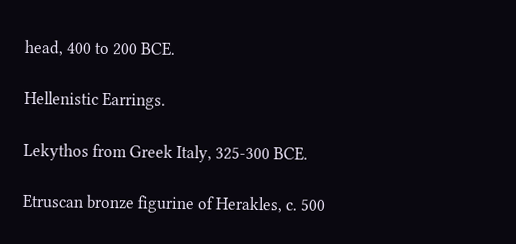head, 400 to 200 BCE.

Hellenistic Earrings.

Lekythos from Greek Italy, 325-300 BCE.

Etruscan bronze figurine of Herakles, c. 500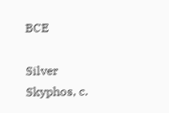BCE

Silver Skyphos, c.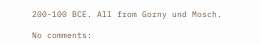200-100 BCE. All from Gorny und Mosch.

No comments: